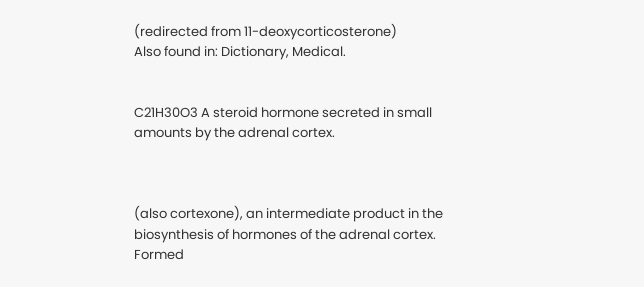(redirected from 11-deoxycorticosterone)
Also found in: Dictionary, Medical.


C21H30O3 A steroid hormone secreted in small amounts by the adrenal cortex.



(also cortexone), an intermediate product in the biosynthesis of hormones of the adrenal cortex. Formed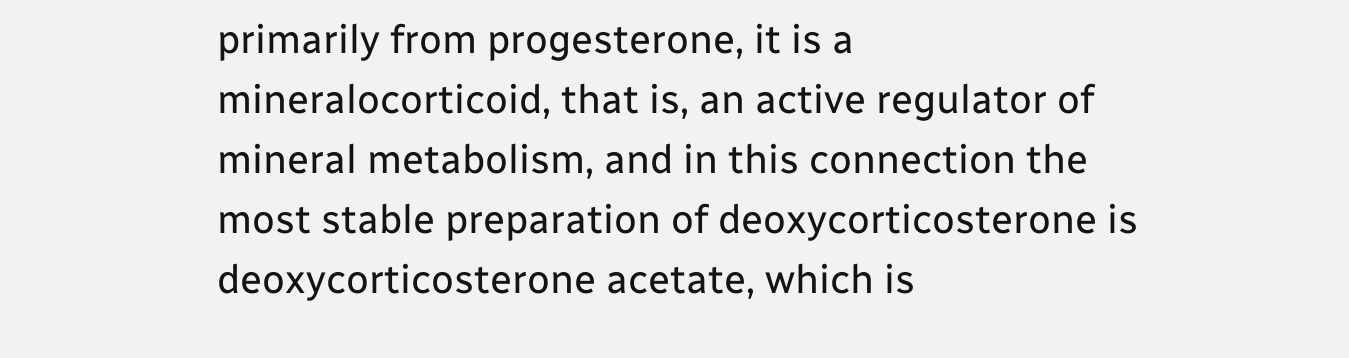primarily from progesterone, it is a mineralocorticoid, that is, an active regulator of mineral metabolism, and in this connection the most stable preparation of deoxycorticosterone is deoxycorticosterone acetate, which is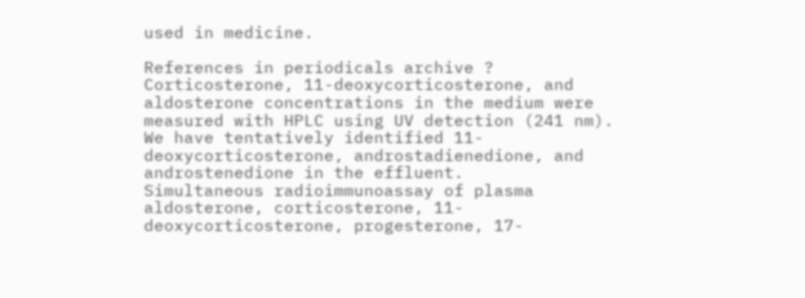used in medicine.

References in periodicals archive ?
Corticosterone, 11-deoxycorticosterone, and aldosterone concentrations in the medium were measured with HPLC using UV detection (241 nm).
We have tentatively identified 11-deoxycorticosterone, androstadienedione, and androstenedione in the effluent.
Simultaneous radioimmunoassay of plasma aldosterone, corticosterone, 11-deoxycorticosterone, progesterone, 17-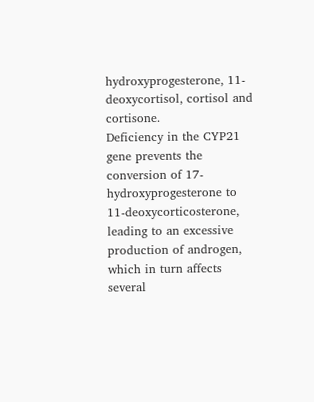hydroxyprogesterone, 11-deoxycortisol, cortisol and cortisone.
Deficiency in the CYP21 gene prevents the conversion of 17-hydroxyprogesterone to 11-deoxycorticosterone, leading to an excessive production of androgen, which in turn affects several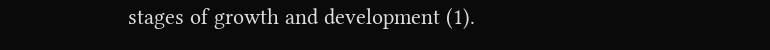stages of growth and development (1).